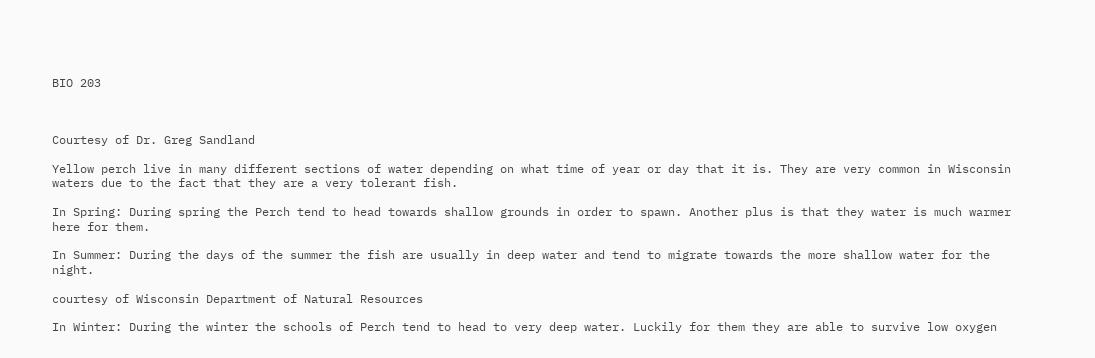BIO 203



Courtesy of Dr. Greg Sandland

Yellow perch live in many different sections of water depending on what time of year or day that it is. They are very common in Wisconsin waters due to the fact that they are a very tolerant fish.

In Spring: During spring the Perch tend to head towards shallow grounds in order to spawn. Another plus is that they water is much warmer here for them.

In Summer: During the days of the summer the fish are usually in deep water and tend to migrate towards the more shallow water for the night.

courtesy of Wisconsin Department of Natural Resources

In Winter: During the winter the schools of Perch tend to head to very deep water. Luckily for them they are able to survive low oxygen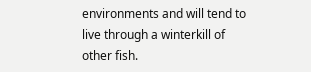environments and will tend to live through a winterkill of other fish.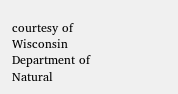courtesy of Wisconsin Department of Natural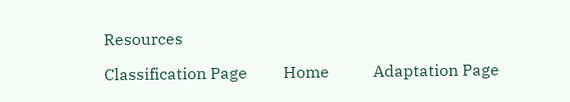Resources

Classification Page         Home           Adaptation Page